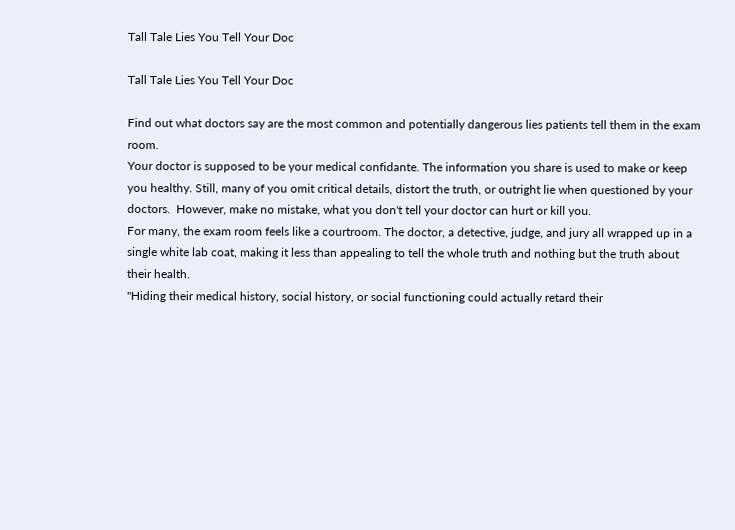Tall Tale Lies You Tell Your Doc

Tall Tale Lies You Tell Your Doc

Find out what doctors say are the most common and potentially dangerous lies patients tell them in the exam room.
Your doctor is supposed to be your medical confidante. The information you share is used to make or keep you healthy. Still, many of you omit critical details, distort the truth, or outright lie when questioned by your doctors.  However, make no mistake, what you don't tell your doctor can hurt or kill you.
For many, the exam room feels like a courtroom. The doctor, a detective, judge, and jury all wrapped up in a single white lab coat, making it less than appealing to tell the whole truth and nothing but the truth about their health.
"Hiding their medical history, social history, or social functioning could actually retard their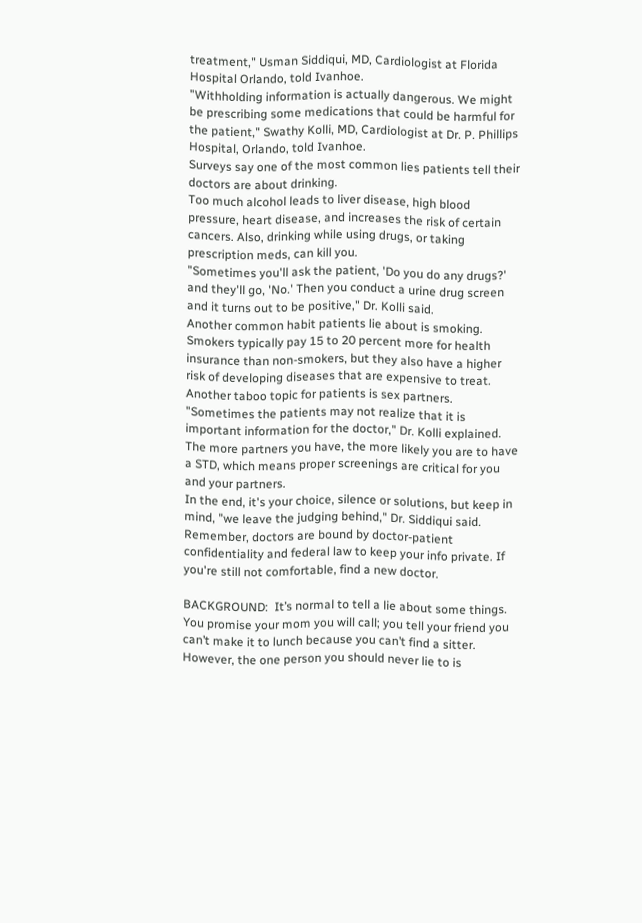treatment," Usman Siddiqui, MD, Cardiologist at Florida Hospital Orlando, told Ivanhoe.
"Withholding information is actually dangerous. We might be prescribing some medications that could be harmful for the patient," Swathy Kolli, MD, Cardiologist at Dr. P. Phillips Hospital, Orlando, told Ivanhoe.
Surveys say one of the most common lies patients tell their doctors are about drinking.
Too much alcohol leads to liver disease, high blood pressure, heart disease, and increases the risk of certain cancers. Also, drinking while using drugs, or taking prescription meds, can kill you.
"Sometimes you'll ask the patient, 'Do you do any drugs?' and they'll go, 'No.' Then you conduct a urine drug screen and it turns out to be positive," Dr. Kolli said.
Another common habit patients lie about is smoking.
Smokers typically pay 15 to 20 percent more for health insurance than non-smokers, but they also have a higher risk of developing diseases that are expensive to treat.
Another taboo topic for patients is sex partners.
"Sometimes the patients may not realize that it is important information for the doctor," Dr. Kolli explained.
The more partners you have, the more likely you are to have a STD, which means proper screenings are critical for you and your partners.
In the end, it's your choice, silence or solutions, but keep in mind, "we leave the judging behind," Dr. Siddiqui said.
Remember, doctors are bound by doctor-patient confidentiality and federal law to keep your info private. If you're still not comfortable, find a new doctor.

BACKGROUND:  It’s normal to tell a lie about some things.  You promise your mom you will call; you tell your friend you can’t make it to lunch because you can’t find a sitter. However, the one person you should never lie to is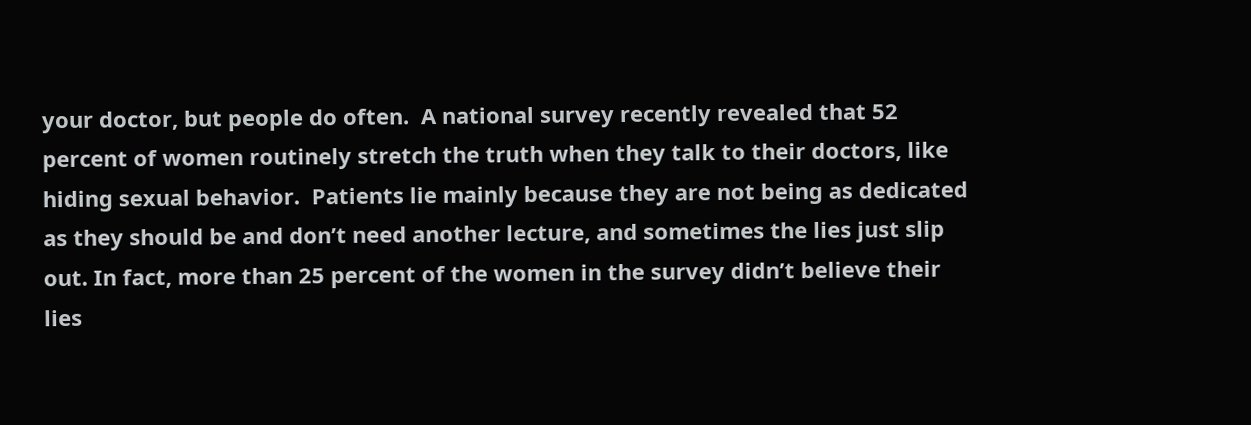your doctor, but people do often.  A national survey recently revealed that 52 percent of women routinely stretch the truth when they talk to their doctors, like hiding sexual behavior.  Patients lie mainly because they are not being as dedicated as they should be and don’t need another lecture, and sometimes the lies just slip out. In fact, more than 25 percent of the women in the survey didn’t believe their lies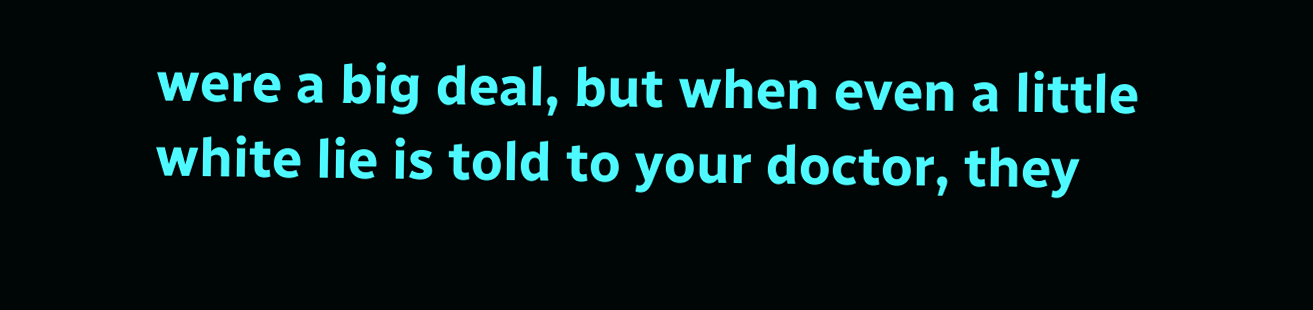were a big deal, but when even a little white lie is told to your doctor, they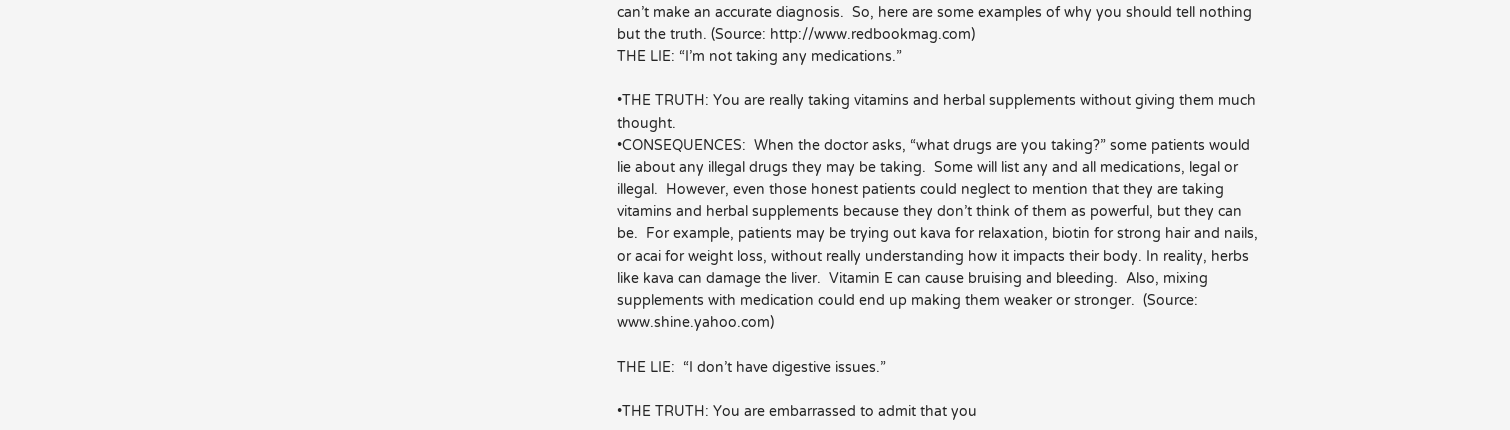can’t make an accurate diagnosis.  So, here are some examples of why you should tell nothing but the truth. (Source: http://www.redbookmag.com)
THE LIE: “I’m not taking any medications.”

•THE TRUTH: You are really taking vitamins and herbal supplements without giving them much thought.
•CONSEQUENCES:  When the doctor asks, “what drugs are you taking?” some patients would lie about any illegal drugs they may be taking.  Some will list any and all medications, legal or illegal.  However, even those honest patients could neglect to mention that they are taking vitamins and herbal supplements because they don’t think of them as powerful, but they can be.  For example, patients may be trying out kava for relaxation, biotin for strong hair and nails, or acai for weight loss, without really understanding how it impacts their body. In reality, herbs like kava can damage the liver.  Vitamin E can cause bruising and bleeding.  Also, mixing supplements with medication could end up making them weaker or stronger.  (Source: www.shine.yahoo.com)

THE LIE:  “I don’t have digestive issues.”

•THE TRUTH: You are embarrassed to admit that you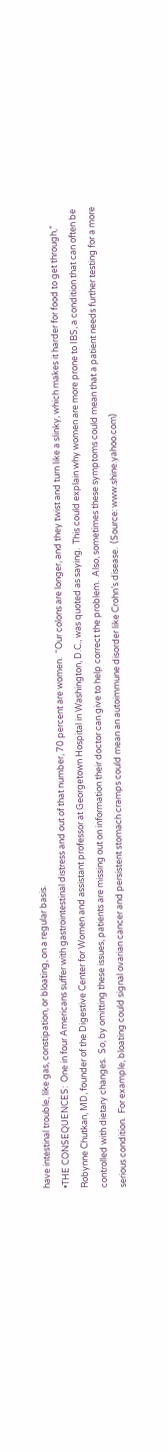have intestinal trouble, like gas, constipation, or bloating, on a regular basis.
•THE CONSEQUENCES:  One in four Americans suffer with gastrointestinal distress and out of that number, 70 percent are women.  “Our colons are longer, and they twist and turn like a slinky, which makes it harder for food to get through,” Robynne Chutkan, MD, founder of the Digestive Center for Women and assistant professor at Georgetown Hospital in Washington, D.C., was quoted as saying.  This could explain why women are more prone to IBS, a condition that can often be controlled with dietary changes.  So, by omitting these issues, patients are missing out on information their doctor can give to help correct the problem.  Also, sometimes these symptoms could mean that a patient needs further testing for a more serious condition.  For example, bloating could signal ovarian cancer and persistent stomach cramps could mean an autoimmune disorder like Crohn’s disease.  (Source: www.shine.yahoo.com)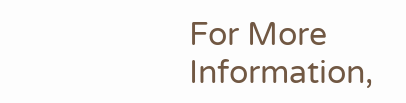For More Information,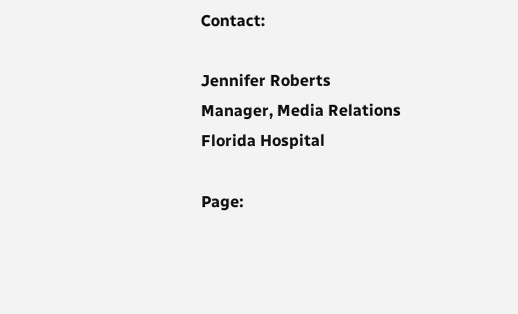Contact:

Jennifer Roberts
Manager, Media Relations
Florida Hospital

Page: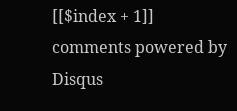[[$index + 1]]
comments powered by Disqus